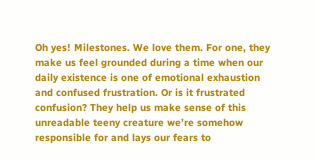Oh yes! Milestones. We love them. For one, they make us feel grounded during a time when our daily existence is one of emotional exhaustion and confused frustration. Or is it frustrated confusion? They help us make sense of this unreadable teeny creature we’re somehow responsible for and lays our fears to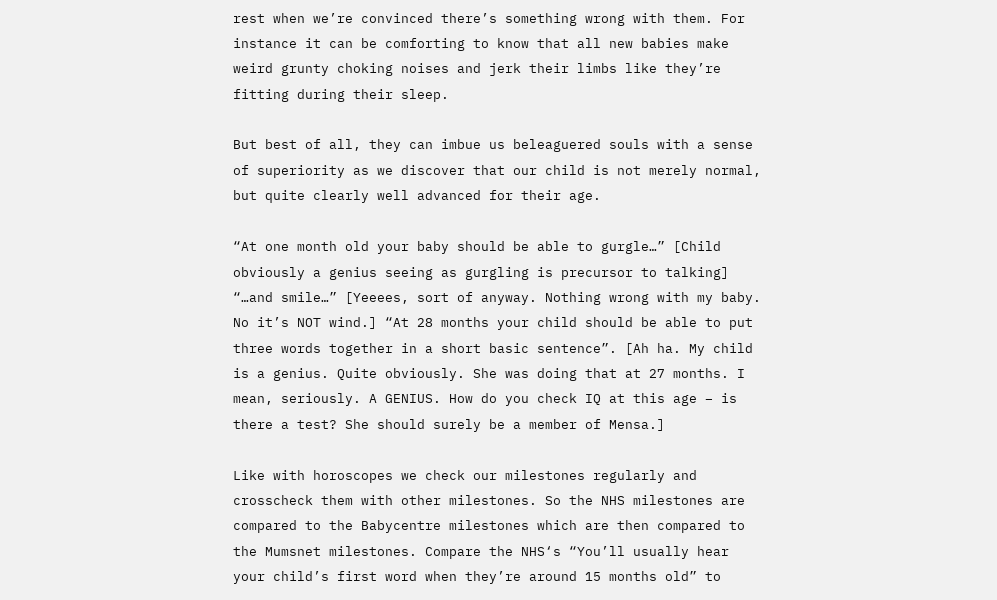rest when we’re convinced there’s something wrong with them. For instance it can be comforting to know that all new babies make weird grunty choking noises and jerk their limbs like they’re fitting during their sleep.

But best of all, they can imbue us beleaguered souls with a sense of superiority as we discover that our child is not merely normal, but quite clearly well advanced for their age.

“At one month old your baby should be able to gurgle…” [Child obviously a genius seeing as gurgling is precursor to talking] “…and smile…” [Yeeees, sort of anyway. Nothing wrong with my baby. No it’s NOT wind.] “At 28 months your child should be able to put three words together in a short basic sentence”. [Ah ha. My child is a genius. Quite obviously. She was doing that at 27 months. I mean, seriously. A GENIUS. How do you check IQ at this age – is there a test? She should surely be a member of Mensa.]

Like with horoscopes we check our milestones regularly and crosscheck them with other milestones. So the NHS milestones are compared to the Babycentre milestones which are then compared to the Mumsnet milestones. Compare the NHS‘s “You’ll usually hear your child’s first word when they’re around 15 months old” to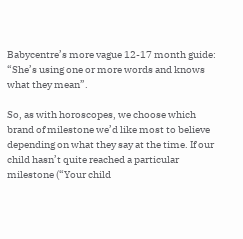Babycentre’s more vague 12-17 month guide: “She’s using one or more words and knows what they mean”.

So, as with horoscopes, we choose which brand of milestone we’d like most to believe depending on what they say at the time. If our child hasn’t quite reached a particular milestone (“Your child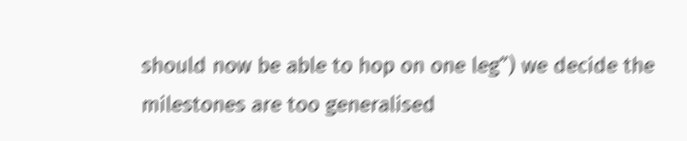should now be able to hop on one leg”) we decide the milestones are too generalised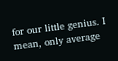for our little genius. I mean, only average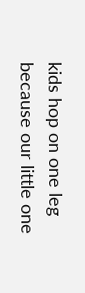kids hop on one leg because our little one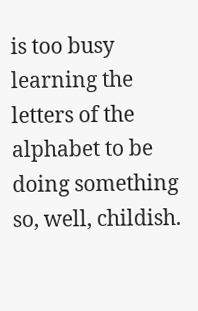is too busy learning the letters of the alphabet to be doing something so, well, childish.